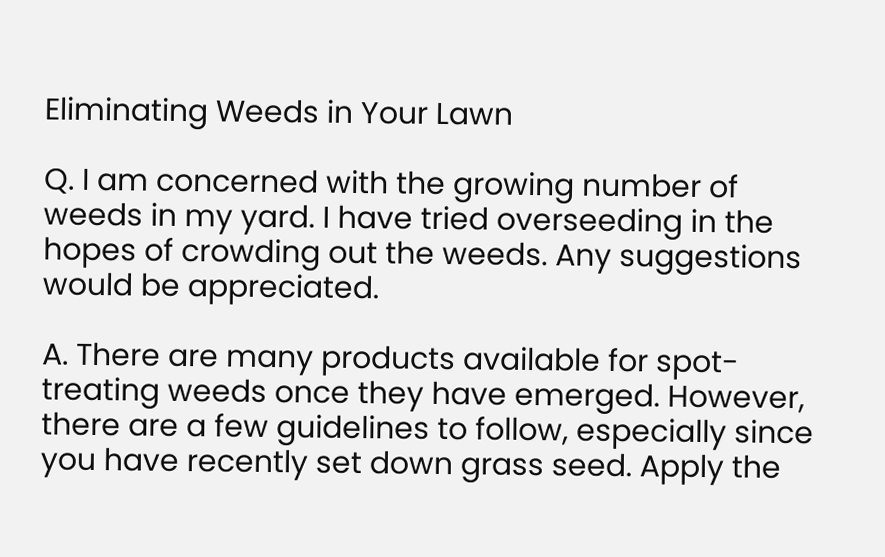Eliminating Weeds in Your Lawn

Q. I am concerned with the growing number of weeds in my yard. I have tried overseeding in the hopes of crowding out the weeds. Any suggestions would be appreciated.

A. There are many products available for spot-treating weeds once they have emerged. However, there are a few guidelines to follow, especially since you have recently set down grass seed. Apply the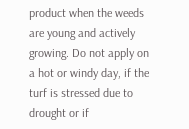product when the weeds are young and actively growing. Do not apply on a hot or windy day, if the turf is stressed due to drought or if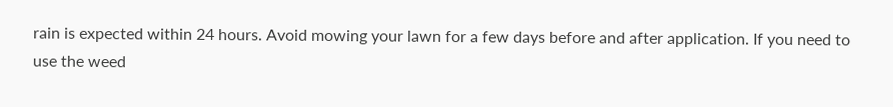rain is expected within 24 hours. Avoid mowing your lawn for a few days before and after application. If you need to use the weed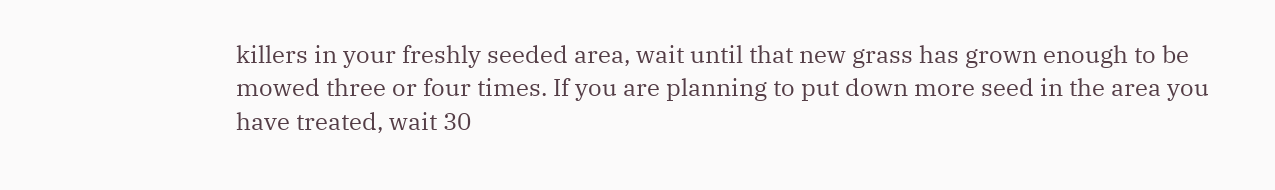killers in your freshly seeded area, wait until that new grass has grown enough to be mowed three or four times. If you are planning to put down more seed in the area you have treated, wait 30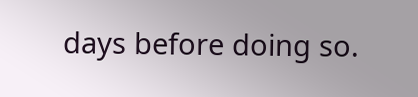days before doing so.